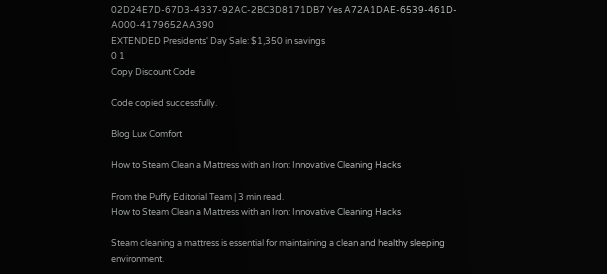02D24E7D-67D3-4337-92AC-2BC3D8171DB7 Yes A72A1DAE-6539-461D-A000-4179652AA390
EXTENDED Presidents' Day Sale: $1,350 in savings
0 1
Copy Discount Code

Code copied successfully.

Blog Lux Comfort

How to Steam Clean a Mattress with an Iron: Innovative Cleaning Hacks

From the Puffy Editorial Team | 3 min read.
How to Steam Clean a Mattress with an Iron: Innovative Cleaning Hacks

Steam cleaning a mattress is essential for maintaining a clean and healthy sleeping environment.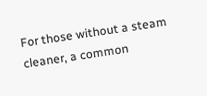For those without a steam cleaner, a common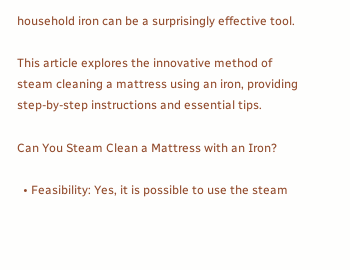household iron can be a surprisingly effective tool.

This article explores the innovative method of steam cleaning a mattress using an iron, providing step-by-step instructions and essential tips.

Can You Steam Clean a Mattress with an Iron?

  • Feasibility: Yes, it is possible to use the steam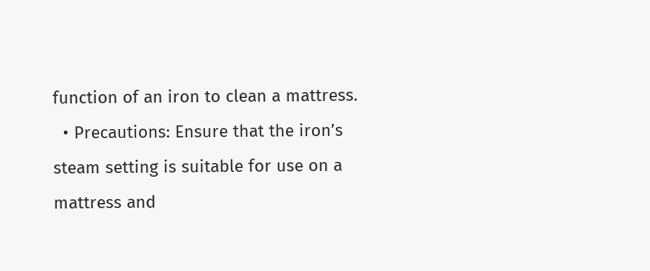function of an iron to clean a mattress.
  • Precautions: Ensure that the iron’s steam setting is suitable for use on a mattress and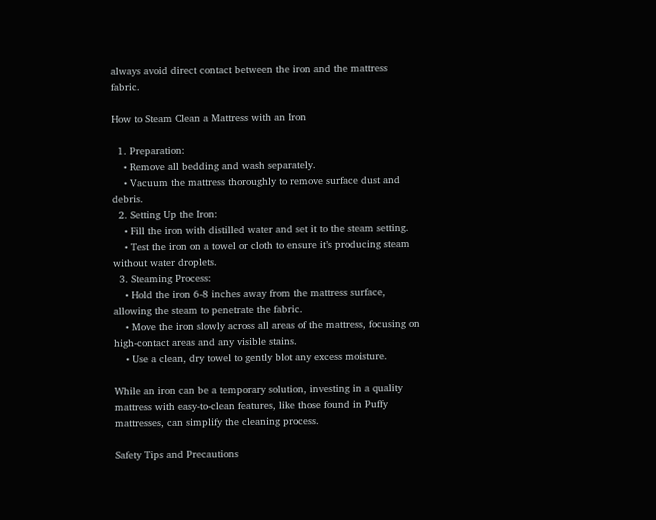always avoid direct contact between the iron and the mattress fabric.

How to Steam Clean a Mattress with an Iron

  1. Preparation:
    • Remove all bedding and wash separately.
    • Vacuum the mattress thoroughly to remove surface dust and debris.
  2. Setting Up the Iron:
    • Fill the iron with distilled water and set it to the steam setting.
    • Test the iron on a towel or cloth to ensure it’s producing steam without water droplets.
  3. Steaming Process:
    • Hold the iron 6-8 inches away from the mattress surface, allowing the steam to penetrate the fabric.
    • Move the iron slowly across all areas of the mattress, focusing on high-contact areas and any visible stains.
    • Use a clean, dry towel to gently blot any excess moisture.

While an iron can be a temporary solution, investing in a quality mattress with easy-to-clean features, like those found in Puffy mattresses, can simplify the cleaning process.

Safety Tips and Precautions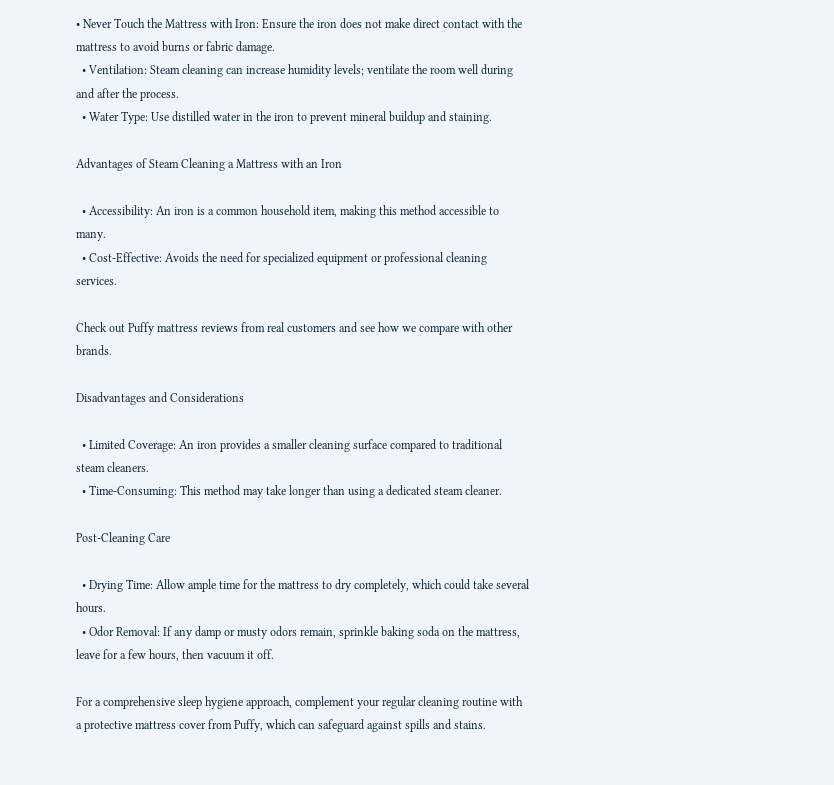• Never Touch the Mattress with Iron: Ensure the iron does not make direct contact with the mattress to avoid burns or fabric damage.
  • Ventilation: Steam cleaning can increase humidity levels; ventilate the room well during and after the process.
  • Water Type: Use distilled water in the iron to prevent mineral buildup and staining.

Advantages of Steam Cleaning a Mattress with an Iron

  • Accessibility: An iron is a common household item, making this method accessible to many.
  • Cost-Effective: Avoids the need for specialized equipment or professional cleaning services.

Check out Puffy mattress reviews from real customers and see how we compare with other brands.

Disadvantages and Considerations

  • Limited Coverage: An iron provides a smaller cleaning surface compared to traditional steam cleaners.
  • Time-Consuming: This method may take longer than using a dedicated steam cleaner.

Post-Cleaning Care

  • Drying Time: Allow ample time for the mattress to dry completely, which could take several hours.
  • Odor Removal: If any damp or musty odors remain, sprinkle baking soda on the mattress, leave for a few hours, then vacuum it off.

For a comprehensive sleep hygiene approach, complement your regular cleaning routine with a protective mattress cover from Puffy, which can safeguard against spills and stains.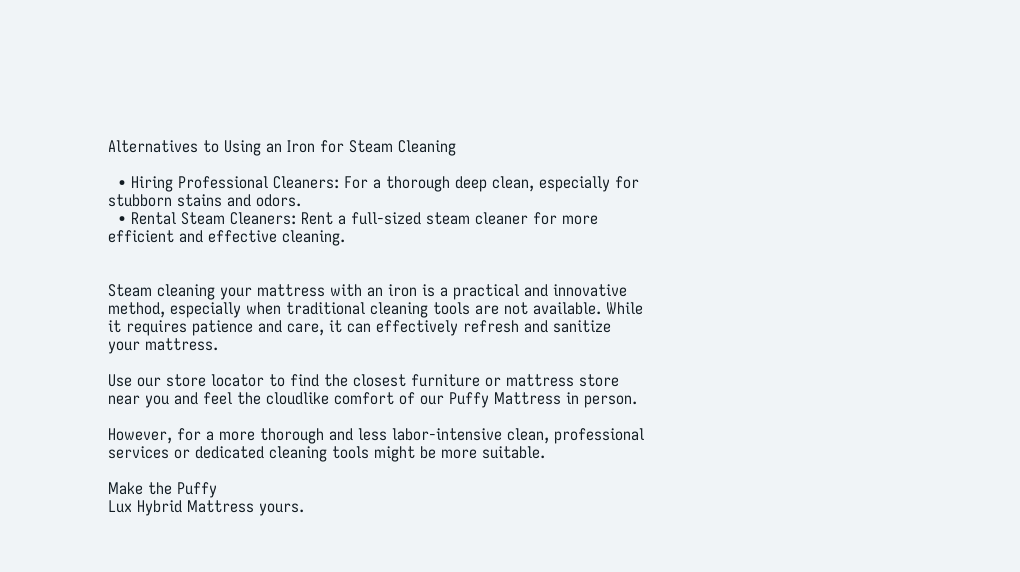Alternatives to Using an Iron for Steam Cleaning

  • Hiring Professional Cleaners: For a thorough deep clean, especially for stubborn stains and odors.
  • Rental Steam Cleaners: Rent a full-sized steam cleaner for more efficient and effective cleaning.


Steam cleaning your mattress with an iron is a practical and innovative method, especially when traditional cleaning tools are not available. While it requires patience and care, it can effectively refresh and sanitize your mattress.

Use our store locator to find the closest furniture or mattress store near you and feel the cloudlike comfort of our Puffy Mattress in person.

However, for a more thorough and less labor-intensive clean, professional services or dedicated cleaning tools might be more suitable.

Make the Puffy
Lux Hybrid Mattress yours.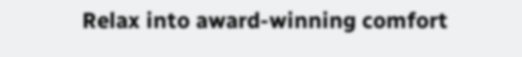Relax into award-winning comfort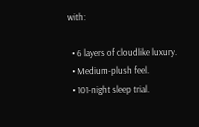with:

  • 6 layers of cloudlike luxury.
  • Medium-plush feel.
  • 101-night sleep trial.